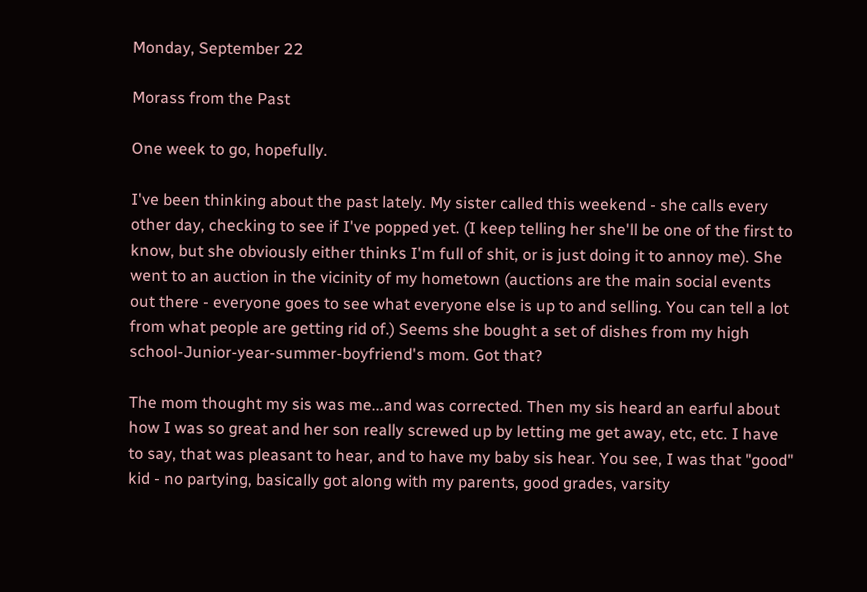Monday, September 22

Morass from the Past

One week to go, hopefully.

I've been thinking about the past lately. My sister called this weekend - she calls every other day, checking to see if I've popped yet. (I keep telling her she'll be one of the first to know, but she obviously either thinks I'm full of shit, or is just doing it to annoy me). She went to an auction in the vicinity of my hometown (auctions are the main social events out there - everyone goes to see what everyone else is up to and selling. You can tell a lot from what people are getting rid of.) Seems she bought a set of dishes from my high school-Junior-year-summer-boyfriend's mom. Got that?

The mom thought my sis was me...and was corrected. Then my sis heard an earful about how I was so great and her son really screwed up by letting me get away, etc, etc. I have to say, that was pleasant to hear, and to have my baby sis hear. You see, I was that "good" kid - no partying, basically got along with my parents, good grades, varsity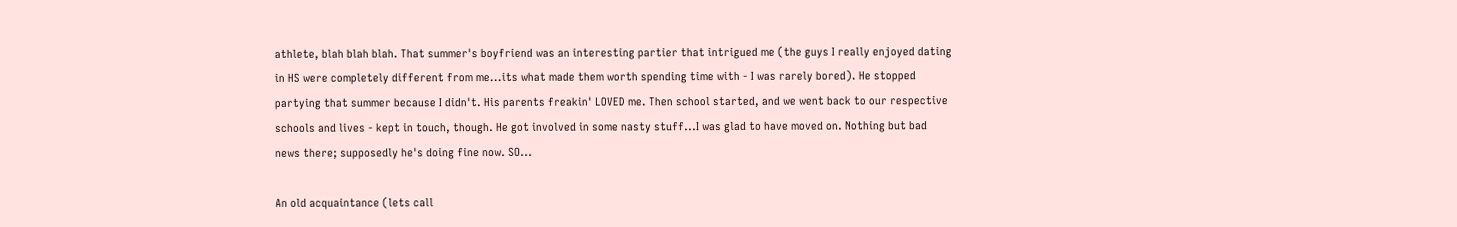athlete, blah blah blah. That summer's boyfriend was an interesting partier that intrigued me (the guys I really enjoyed dating in HS were completely different from me...its what made them worth spending time with - I was rarely bored). He stopped partying that summer because I didn't. His parents freakin' LOVED me. Then school started, and we went back to our respective schools and lives - kept in touch, though. He got involved in some nasty stuff...I was glad to have moved on. Nothing but bad news there; supposedly he's doing fine now. SO...

An old acquaintance (lets call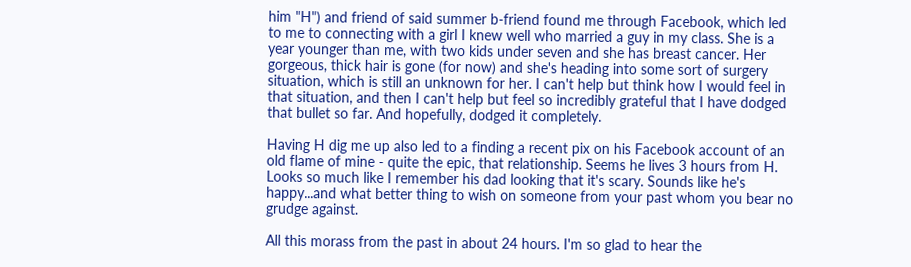him "H") and friend of said summer b-friend found me through Facebook, which led to me to connecting with a girl I knew well who married a guy in my class. She is a year younger than me, with two kids under seven and she has breast cancer. Her gorgeous, thick hair is gone (for now) and she's heading into some sort of surgery situation, which is still an unknown for her. I can't help but think how I would feel in that situation, and then I can't help but feel so incredibly grateful that I have dodged that bullet so far. And hopefully, dodged it completely.

Having H dig me up also led to a finding a recent pix on his Facebook account of an old flame of mine - quite the epic, that relationship. Seems he lives 3 hours from H. Looks so much like I remember his dad looking that it's scary. Sounds like he's happy...and what better thing to wish on someone from your past whom you bear no grudge against.

All this morass from the past in about 24 hours. I'm so glad to hear the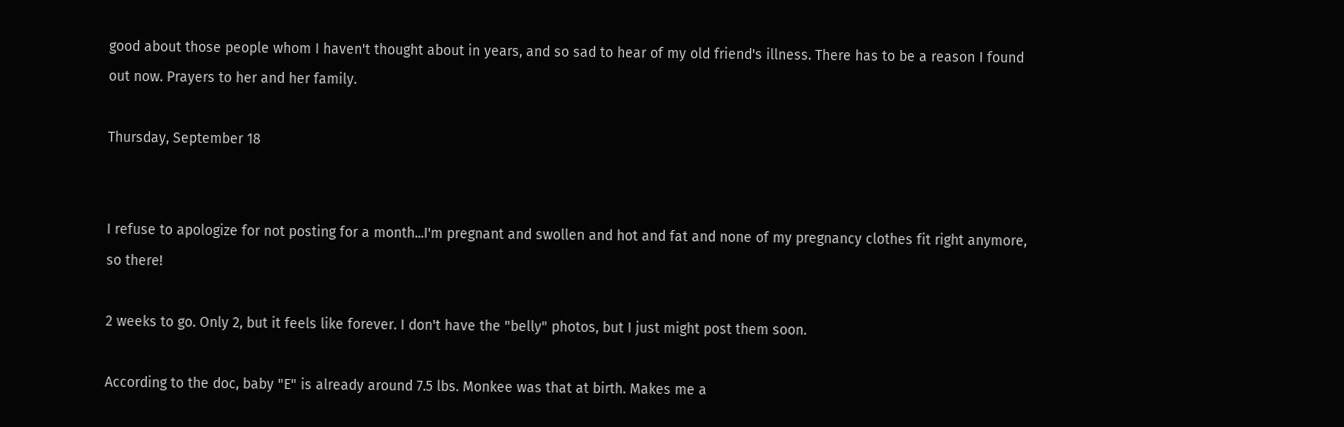good about those people whom I haven't thought about in years, and so sad to hear of my old friend's illness. There has to be a reason I found out now. Prayers to her and her family.

Thursday, September 18


I refuse to apologize for not posting for a month...I'm pregnant and swollen and hot and fat and none of my pregnancy clothes fit right anymore, so there!

2 weeks to go. Only 2, but it feels like forever. I don't have the "belly" photos, but I just might post them soon.

According to the doc, baby "E" is already around 7.5 lbs. Monkee was that at birth. Makes me a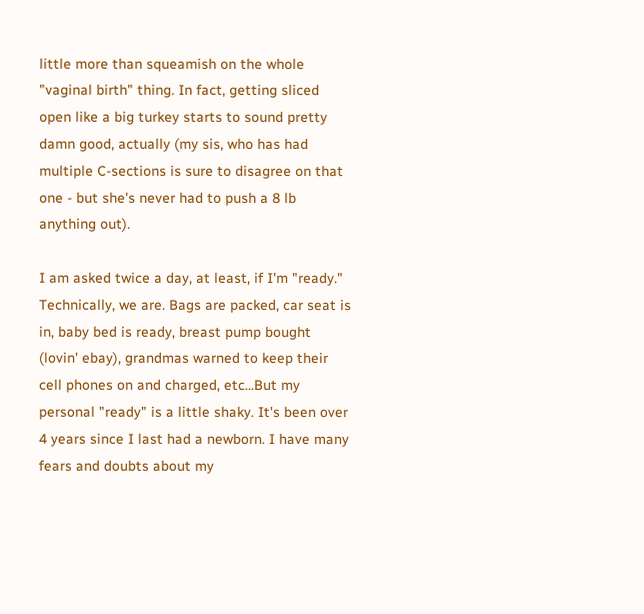little more than squeamish on the whole "vaginal birth" thing. In fact, getting sliced open like a big turkey starts to sound pretty damn good, actually (my sis, who has had multiple C-sections is sure to disagree on that one - but she's never had to push a 8 lb anything out).

I am asked twice a day, at least, if I'm "ready." Technically, we are. Bags are packed, car seat is in, baby bed is ready, breast pump bought (lovin' ebay), grandmas warned to keep their cell phones on and charged, etc...But my personal "ready" is a little shaky. It's been over 4 years since I last had a newborn. I have many fears and doubts about my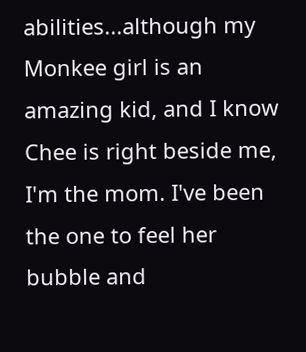abilities...although my Monkee girl is an amazing kid, and I know Chee is right beside me, I'm the mom. I've been the one to feel her bubble and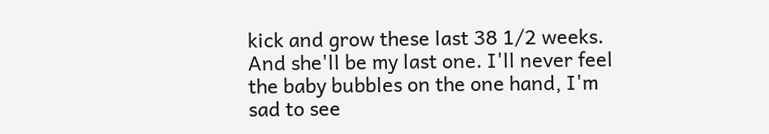kick and grow these last 38 1/2 weeks. And she'll be my last one. I'll never feel the baby bubbles on the one hand, I'm sad to see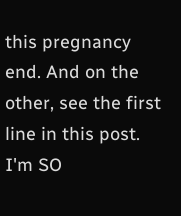this pregnancy end. And on the other, see the first line in this post. I'm SO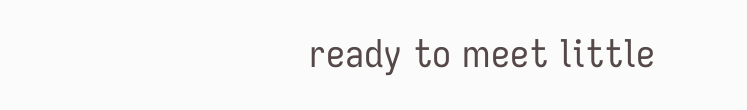ready to meet little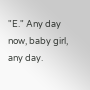"E." Any day now, baby girl, any day.